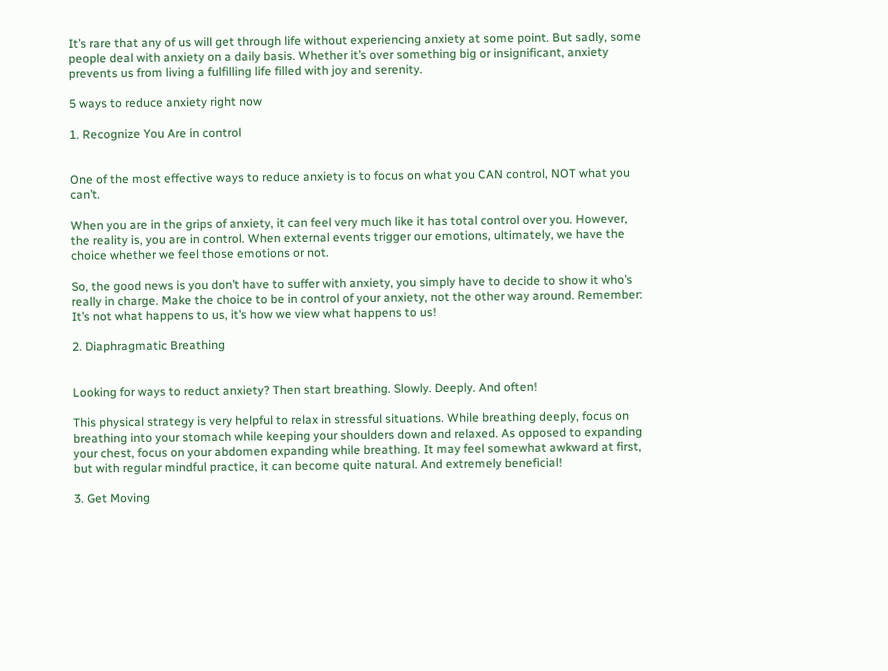It’s rare that any of us will get through life without experiencing anxiety at some point. But sadly, some people deal with anxiety on a daily basis. Whether it’s over something big or insignificant, anxiety prevents us from living a fulfilling life filled with joy and serenity.

5 ways to reduce anxiety right now

1. Recognize You Are in control


One of the most effective ways to reduce anxiety is to focus on what you CAN control, NOT what you can’t.

When you are in the grips of anxiety, it can feel very much like it has total control over you. However, the reality is, you are in control. When external events trigger our emotions, ultimately, we have the choice whether we feel those emotions or not.

So, the good news is you don’t have to suffer with anxiety, you simply have to decide to show it who’s really in charge. Make the choice to be in control of your anxiety, not the other way around. Remember: It’s not what happens to us, it’s how we view what happens to us!

2. Diaphragmatic Breathing


Looking for ways to reduct anxiety? Then start breathing. Slowly. Deeply. And often!

This physical strategy is very helpful to relax in stressful situations. While breathing deeply, focus on breathing into your stomach while keeping your shoulders down and relaxed. As opposed to expanding your chest, focus on your abdomen expanding while breathing. It may feel somewhat awkward at first, but with regular mindful practice, it can become quite natural. And extremely beneficial!

3. Get Moving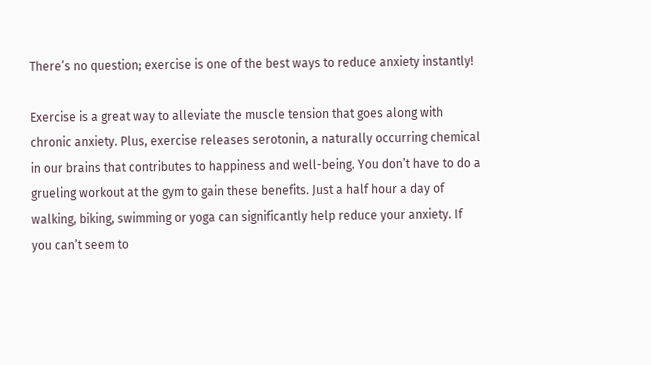There’s no question; exercise is one of the best ways to reduce anxiety instantly!

Exercise is a great way to alleviate the muscle tension that goes along with chronic anxiety. Plus, exercise releases serotonin, a naturally occurring chemical in our brains that contributes to happiness and well-being. You don’t have to do a grueling workout at the gym to gain these benefits. Just a half hour a day of walking, biking, swimming or yoga can significantly help reduce your anxiety. If you can’t seem to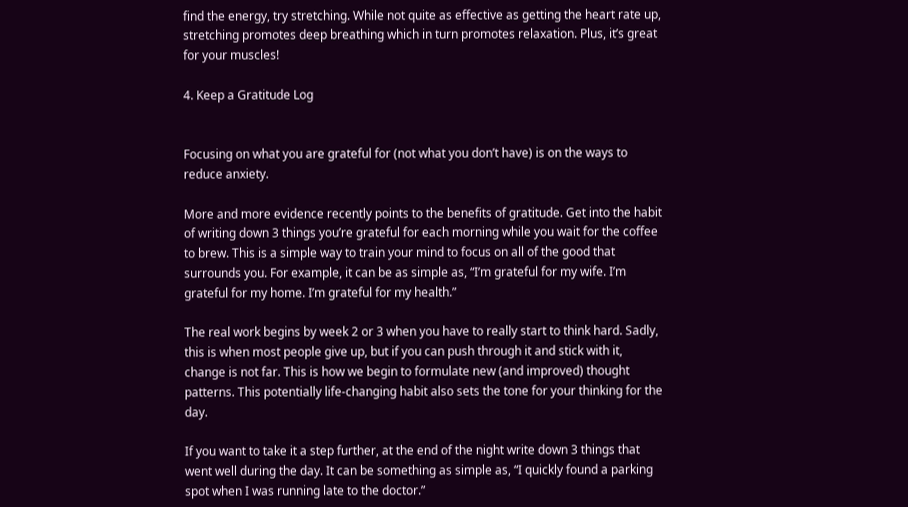find the energy, try stretching. While not quite as effective as getting the heart rate up, stretching promotes deep breathing which in turn promotes relaxation. Plus, it’s great for your muscles!

4. Keep a Gratitude Log


Focusing on what you are grateful for (not what you don’t have) is on the ways to reduce anxiety.

More and more evidence recently points to the benefits of gratitude. Get into the habit of writing down 3 things you’re grateful for each morning while you wait for the coffee to brew. This is a simple way to train your mind to focus on all of the good that surrounds you. For example, it can be as simple as, “I’m grateful for my wife. I’m grateful for my home. I’m grateful for my health.”

The real work begins by week 2 or 3 when you have to really start to think hard. Sadly, this is when most people give up, but if you can push through it and stick with it, change is not far. This is how we begin to formulate new (and improved) thought patterns. This potentially life-changing habit also sets the tone for your thinking for the day.

If you want to take it a step further, at the end of the night write down 3 things that went well during the day. It can be something as simple as, “I quickly found a parking spot when I was running late to the doctor.”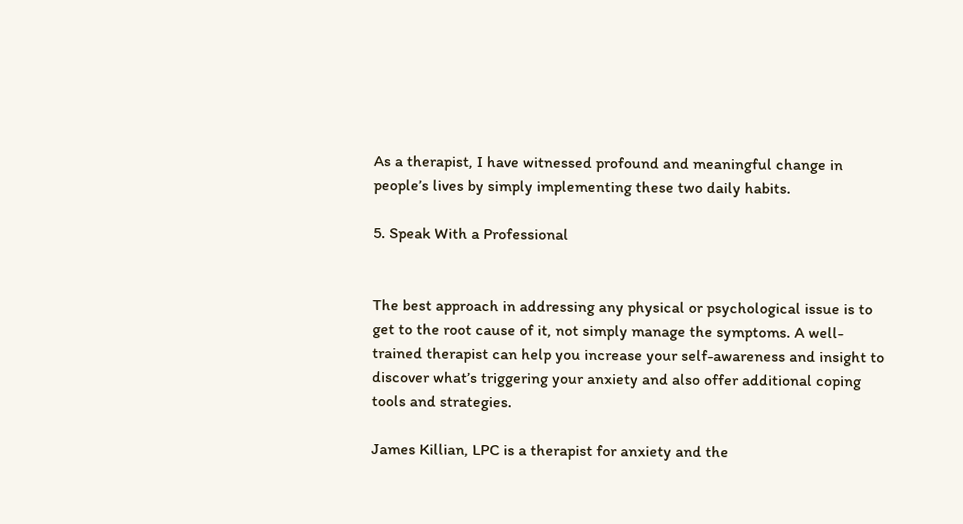As a therapist, I have witnessed profound and meaningful change in people’s lives by simply implementing these two daily habits.

5. Speak With a Professional


The best approach in addressing any physical or psychological issue is to get to the root cause of it, not simply manage the symptoms. A well-trained therapist can help you increase your self-awareness and insight to discover what’s triggering your anxiety and also offer additional coping tools and strategies.

James Killian, LPC is a therapist for anxiety and the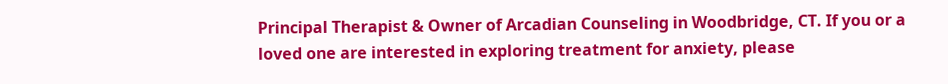Principal Therapist & Owner of Arcadian Counseling in Woodbridge, CT. If you or a loved one are interested in exploring treatment for anxiety, please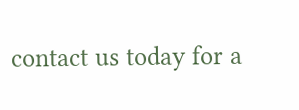contact us today for a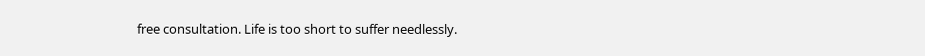free consultation. Life is too short to suffer needlessly.